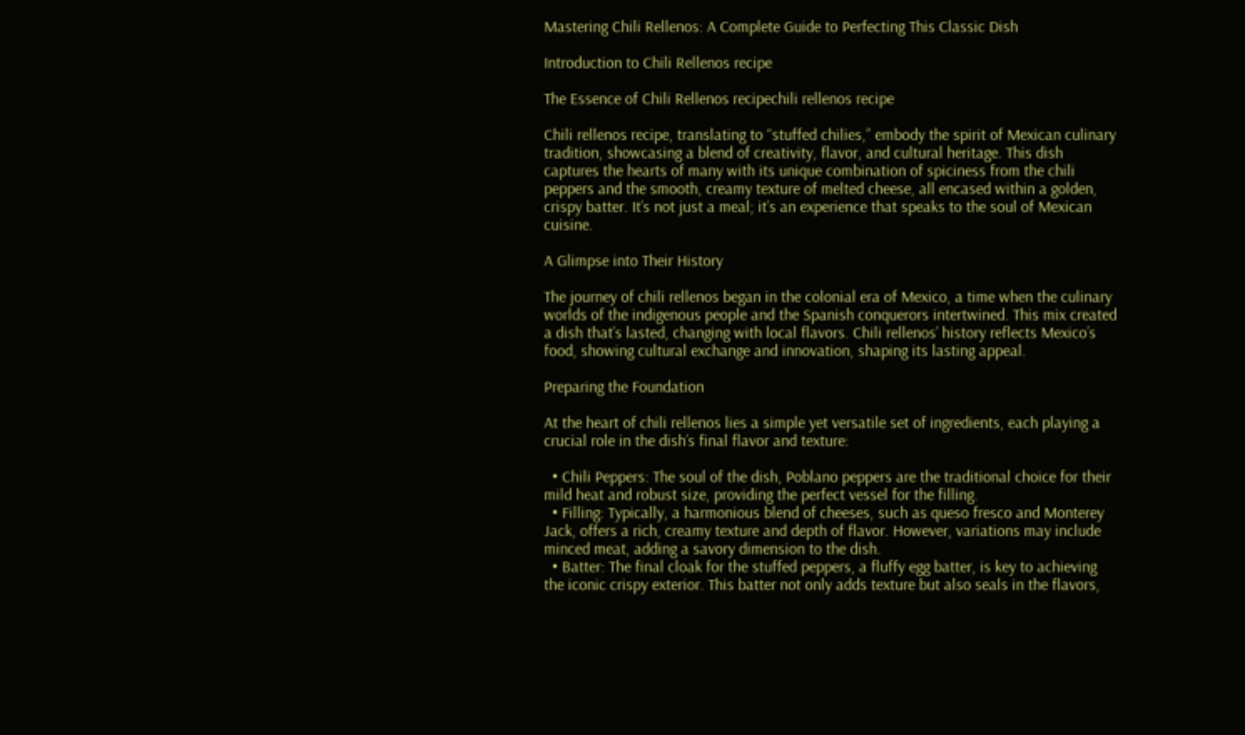Mastering Chili Rellenos: A Complete Guide to Perfecting This Classic Dish

Introduction to Chili Rellenos recipe

The Essence of Chili Rellenos recipechili rellenos recipe

Chili rellenos recipe, translating to “stuffed chilies,” embody the spirit of Mexican culinary tradition, showcasing a blend of creativity, flavor, and cultural heritage. This dish captures the hearts of many with its unique combination of spiciness from the chili peppers and the smooth, creamy texture of melted cheese, all encased within a golden, crispy batter. It’s not just a meal; it’s an experience that speaks to the soul of Mexican cuisine.

A Glimpse into Their History

The journey of chili rellenos began in the colonial era of Mexico, a time when the culinary worlds of the indigenous people and the Spanish conquerors intertwined. This mix created a dish that’s lasted, changing with local flavors. Chili rellenos’ history reflects Mexico’s food, showing cultural exchange and innovation, shaping its lasting appeal.

Preparing the Foundation

At the heart of chili rellenos lies a simple yet versatile set of ingredients, each playing a crucial role in the dish’s final flavor and texture:

  • Chili Peppers: The soul of the dish, Poblano peppers are the traditional choice for their mild heat and robust size, providing the perfect vessel for the filling.
  • Filling: Typically, a harmonious blend of cheeses, such as queso fresco and Monterey Jack, offers a rich, creamy texture and depth of flavor. However, variations may include minced meat, adding a savory dimension to the dish.
  • Batter: The final cloak for the stuffed peppers, a fluffy egg batter, is key to achieving the iconic crispy exterior. This batter not only adds texture but also seals in the flavors,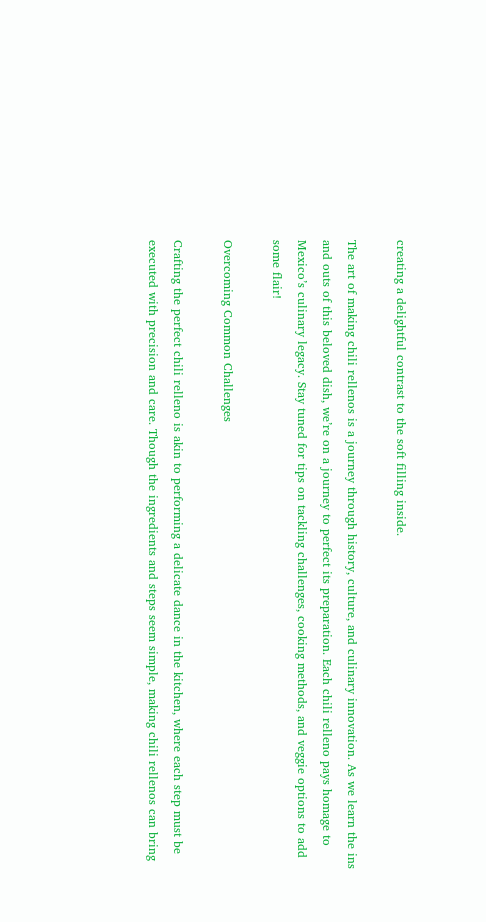creating a delightful contrast to the soft filling inside.

The art of making chili rellenos is a journey through history, culture, and culinary innovation. As we learn the ins and outs of this beloved dish, we’re on a journey to perfect its preparation. Each chili relleno pays homage to Mexico’s culinary legacy. Stay tuned for tips on tackling challenges, cooking methods, and veggie options to add some flair!

Overcoming Common Challenges

Crafting the perfect chili relleno is akin to performing a delicate dance in the kitchen, where each step must be executed with precision and care. Though the ingredients and steps seem simple, making chili rellenos can bring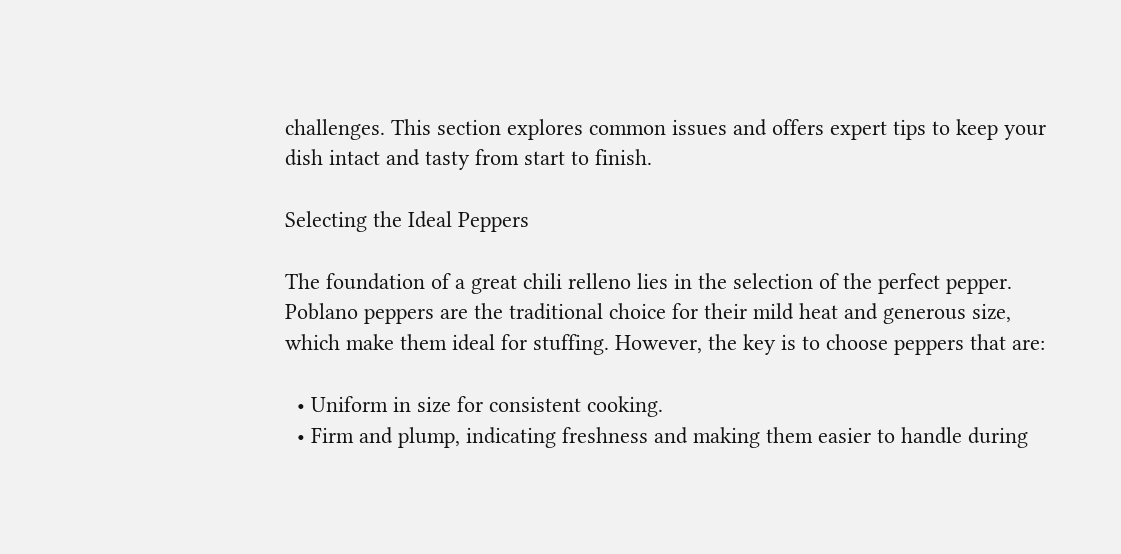challenges. This section explores common issues and offers expert tips to keep your dish intact and tasty from start to finish.

Selecting the Ideal Peppers

The foundation of a great chili relleno lies in the selection of the perfect pepper. Poblano peppers are the traditional choice for their mild heat and generous size, which make them ideal for stuffing. However, the key is to choose peppers that are:

  • Uniform in size for consistent cooking.
  • Firm and plump, indicating freshness and making them easier to handle during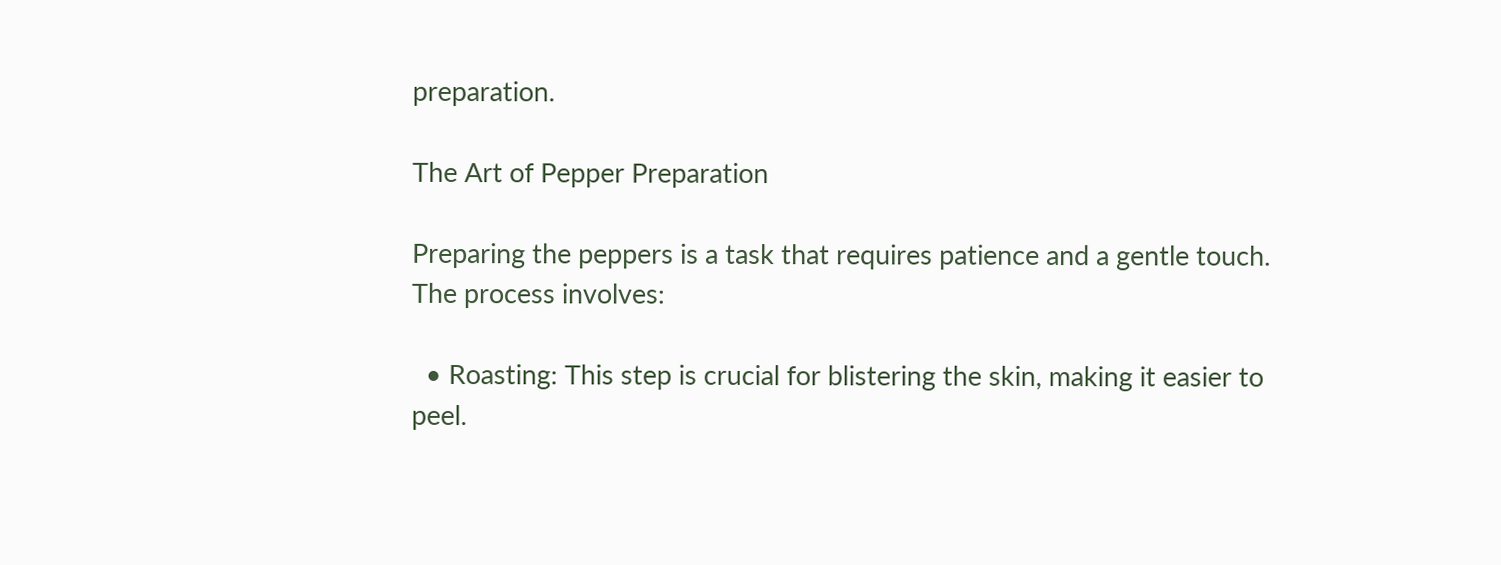preparation.

The Art of Pepper Preparation

Preparing the peppers is a task that requires patience and a gentle touch. The process involves:

  • Roasting: This step is crucial for blistering the skin, making it easier to peel.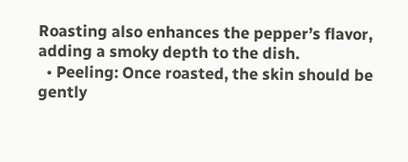Roasting also enhances the pepper’s flavor, adding a smoky depth to the dish.
  • Peeling: Once roasted, the skin should be gently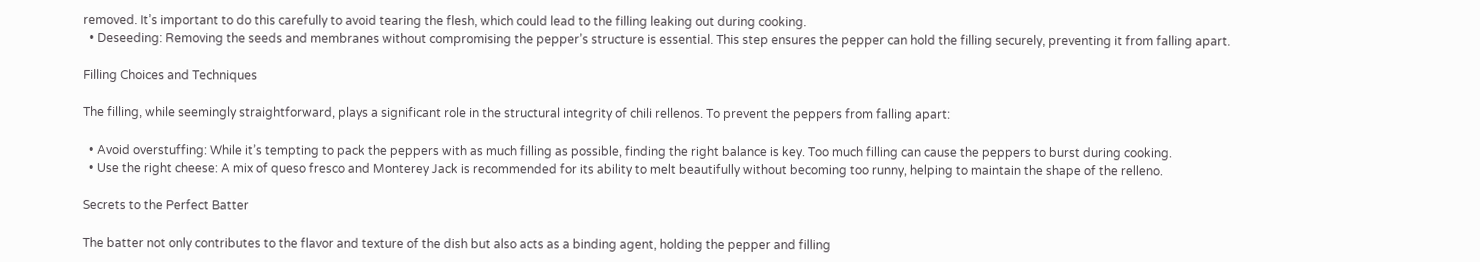removed. It’s important to do this carefully to avoid tearing the flesh, which could lead to the filling leaking out during cooking.
  • Deseeding: Removing the seeds and membranes without compromising the pepper’s structure is essential. This step ensures the pepper can hold the filling securely, preventing it from falling apart.

Filling Choices and Techniques

The filling, while seemingly straightforward, plays a significant role in the structural integrity of chili rellenos. To prevent the peppers from falling apart:

  • Avoid overstuffing: While it’s tempting to pack the peppers with as much filling as possible, finding the right balance is key. Too much filling can cause the peppers to burst during cooking.
  • Use the right cheese: A mix of queso fresco and Monterey Jack is recommended for its ability to melt beautifully without becoming too runny, helping to maintain the shape of the relleno.

Secrets to the Perfect Batter

The batter not only contributes to the flavor and texture of the dish but also acts as a binding agent, holding the pepper and filling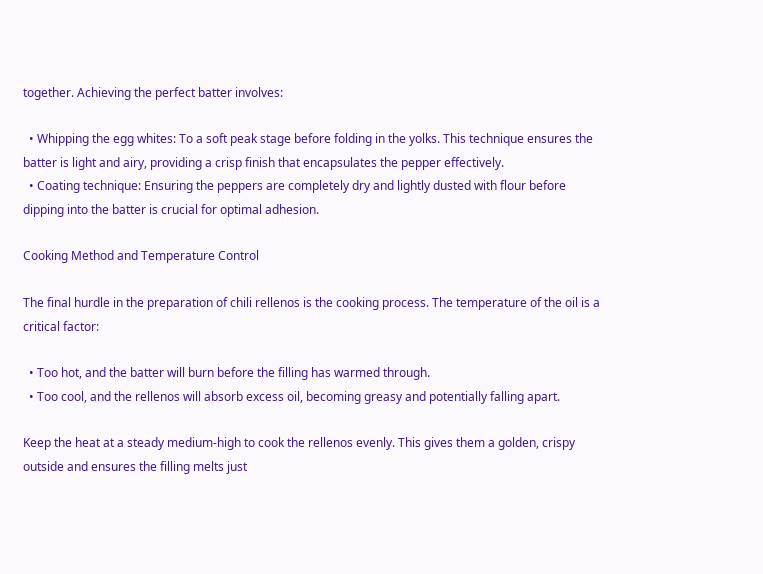together. Achieving the perfect batter involves:

  • Whipping the egg whites: To a soft peak stage before folding in the yolks. This technique ensures the batter is light and airy, providing a crisp finish that encapsulates the pepper effectively.
  • Coating technique: Ensuring the peppers are completely dry and lightly dusted with flour before dipping into the batter is crucial for optimal adhesion.

Cooking Method and Temperature Control

The final hurdle in the preparation of chili rellenos is the cooking process. The temperature of the oil is a critical factor:

  • Too hot, and the batter will burn before the filling has warmed through.
  • Too cool, and the rellenos will absorb excess oil, becoming greasy and potentially falling apart.

Keep the heat at a steady medium-high to cook the rellenos evenly. This gives them a golden, crispy outside and ensures the filling melts just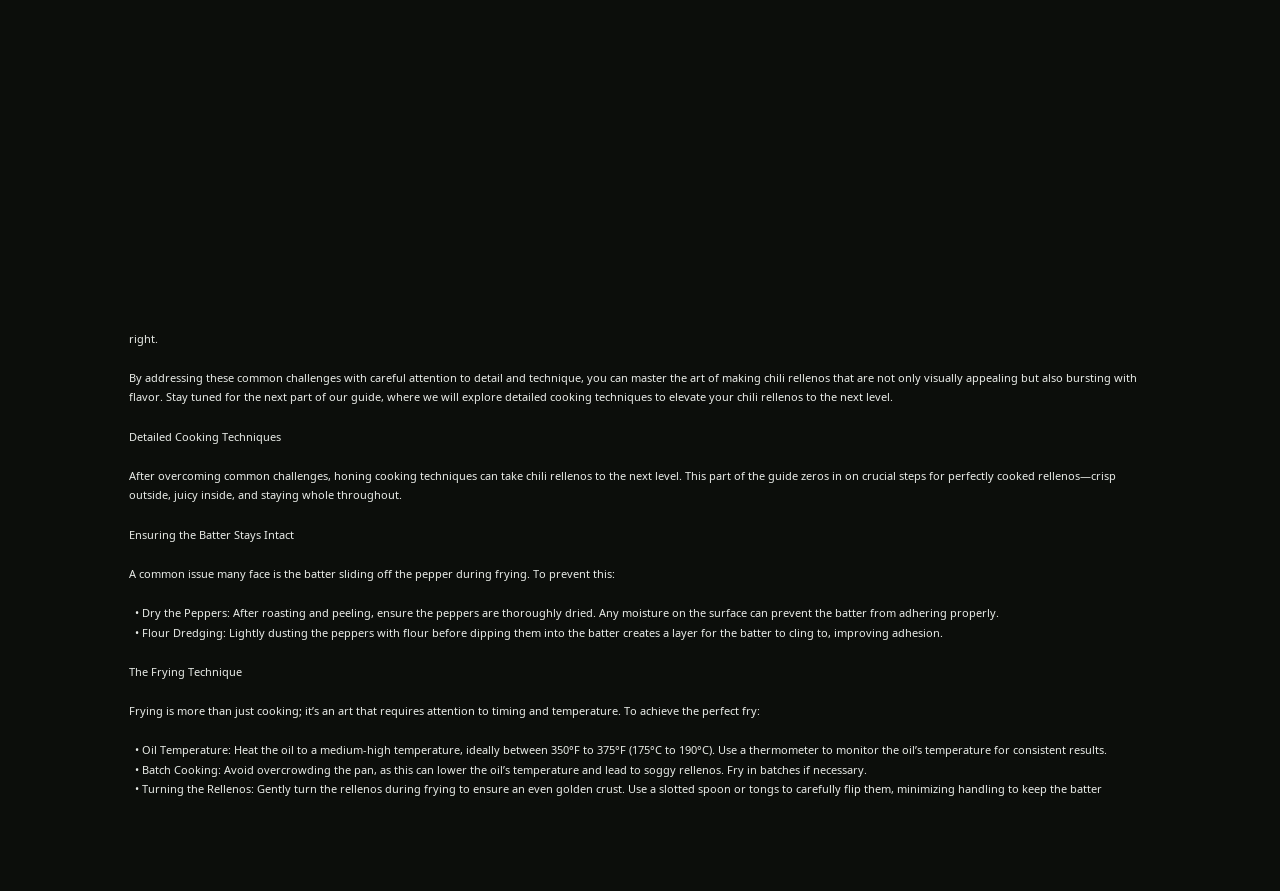right.

By addressing these common challenges with careful attention to detail and technique, you can master the art of making chili rellenos that are not only visually appealing but also bursting with flavor. Stay tuned for the next part of our guide, where we will explore detailed cooking techniques to elevate your chili rellenos to the next level.

Detailed Cooking Techniques

After overcoming common challenges, honing cooking techniques can take chili rellenos to the next level. This part of the guide zeros in on crucial steps for perfectly cooked rellenos—crisp outside, juicy inside, and staying whole throughout.

Ensuring the Batter Stays Intact

A common issue many face is the batter sliding off the pepper during frying. To prevent this:

  • Dry the Peppers: After roasting and peeling, ensure the peppers are thoroughly dried. Any moisture on the surface can prevent the batter from adhering properly.
  • Flour Dredging: Lightly dusting the peppers with flour before dipping them into the batter creates a layer for the batter to cling to, improving adhesion.

The Frying Technique

Frying is more than just cooking; it’s an art that requires attention to timing and temperature. To achieve the perfect fry:

  • Oil Temperature: Heat the oil to a medium-high temperature, ideally between 350°F to 375°F (175°C to 190°C). Use a thermometer to monitor the oil’s temperature for consistent results.
  • Batch Cooking: Avoid overcrowding the pan, as this can lower the oil’s temperature and lead to soggy rellenos. Fry in batches if necessary.
  • Turning the Rellenos: Gently turn the rellenos during frying to ensure an even golden crust. Use a slotted spoon or tongs to carefully flip them, minimizing handling to keep the batter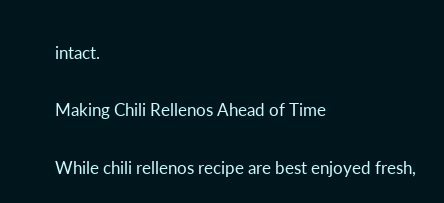intact.

Making Chili Rellenos Ahead of Time

While chili rellenos recipe are best enjoyed fresh,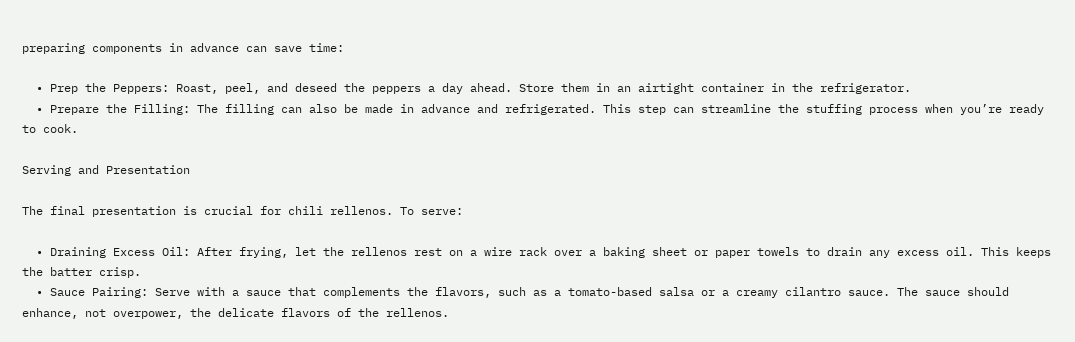preparing components in advance can save time:

  • Prep the Peppers: Roast, peel, and deseed the peppers a day ahead. Store them in an airtight container in the refrigerator.
  • Prepare the Filling: The filling can also be made in advance and refrigerated. This step can streamline the stuffing process when you’re ready to cook.

Serving and Presentation

The final presentation is crucial for chili rellenos. To serve:

  • Draining Excess Oil: After frying, let the rellenos rest on a wire rack over a baking sheet or paper towels to drain any excess oil. This keeps the batter crisp.
  • Sauce Pairing: Serve with a sauce that complements the flavors, such as a tomato-based salsa or a creamy cilantro sauce. The sauce should enhance, not overpower, the delicate flavors of the rellenos.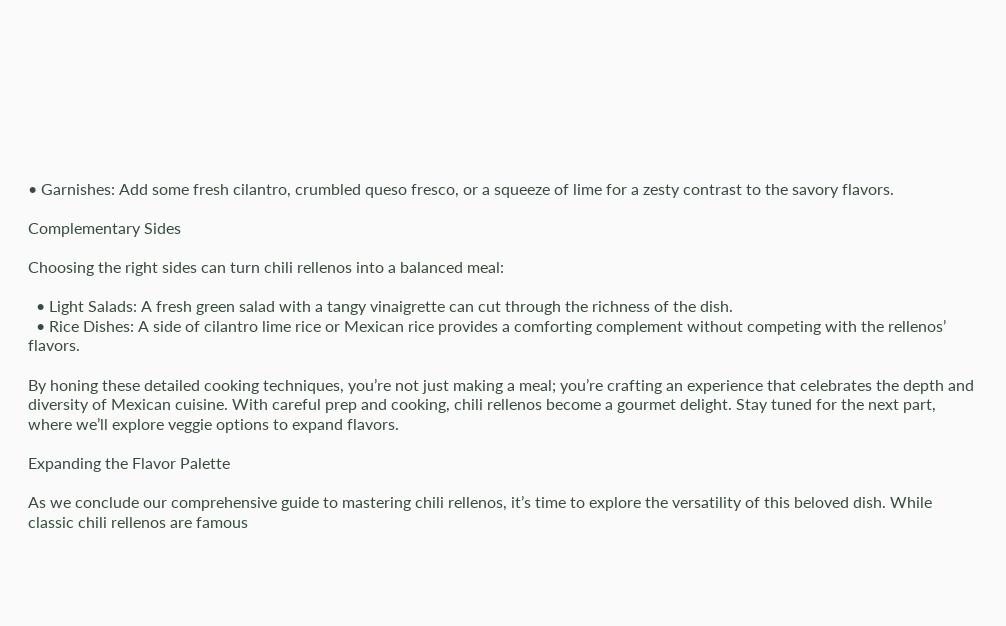• Garnishes: Add some fresh cilantro, crumbled queso fresco, or a squeeze of lime for a zesty contrast to the savory flavors.

Complementary Sides

Choosing the right sides can turn chili rellenos into a balanced meal:

  • Light Salads: A fresh green salad with a tangy vinaigrette can cut through the richness of the dish.
  • Rice Dishes: A side of cilantro lime rice or Mexican rice provides a comforting complement without competing with the rellenos’ flavors.

By honing these detailed cooking techniques, you’re not just making a meal; you’re crafting an experience that celebrates the depth and diversity of Mexican cuisine. With careful prep and cooking, chili rellenos become a gourmet delight. Stay tuned for the next part, where we’ll explore veggie options to expand flavors.

Expanding the Flavor Palette

As we conclude our comprehensive guide to mastering chili rellenos, it’s time to explore the versatility of this beloved dish. While classic chili rellenos are famous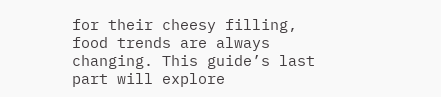for their cheesy filling, food trends are always changing. This guide’s last part will explore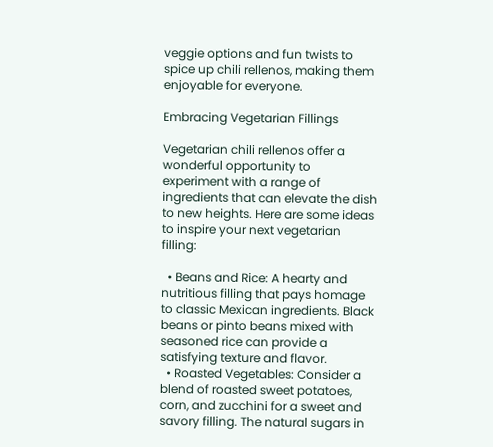veggie options and fun twists to spice up chili rellenos, making them enjoyable for everyone.

Embracing Vegetarian Fillings

Vegetarian chili rellenos offer a wonderful opportunity to experiment with a range of ingredients that can elevate the dish to new heights. Here are some ideas to inspire your next vegetarian filling:

  • Beans and Rice: A hearty and nutritious filling that pays homage to classic Mexican ingredients. Black beans or pinto beans mixed with seasoned rice can provide a satisfying texture and flavor.
  • Roasted Vegetables: Consider a blend of roasted sweet potatoes, corn, and zucchini for a sweet and savory filling. The natural sugars in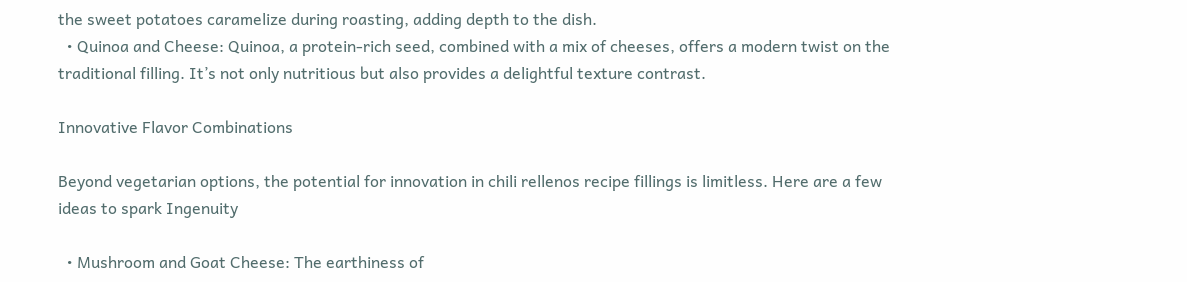the sweet potatoes caramelize during roasting, adding depth to the dish.
  • Quinoa and Cheese: Quinoa, a protein-rich seed, combined with a mix of cheeses, offers a modern twist on the traditional filling. It’s not only nutritious but also provides a delightful texture contrast.

Innovative Flavor Combinations

Beyond vegetarian options, the potential for innovation in chili rellenos recipe fillings is limitless. Here are a few ideas to spark Ingenuity

  • Mushroom and Goat Cheese: The earthiness of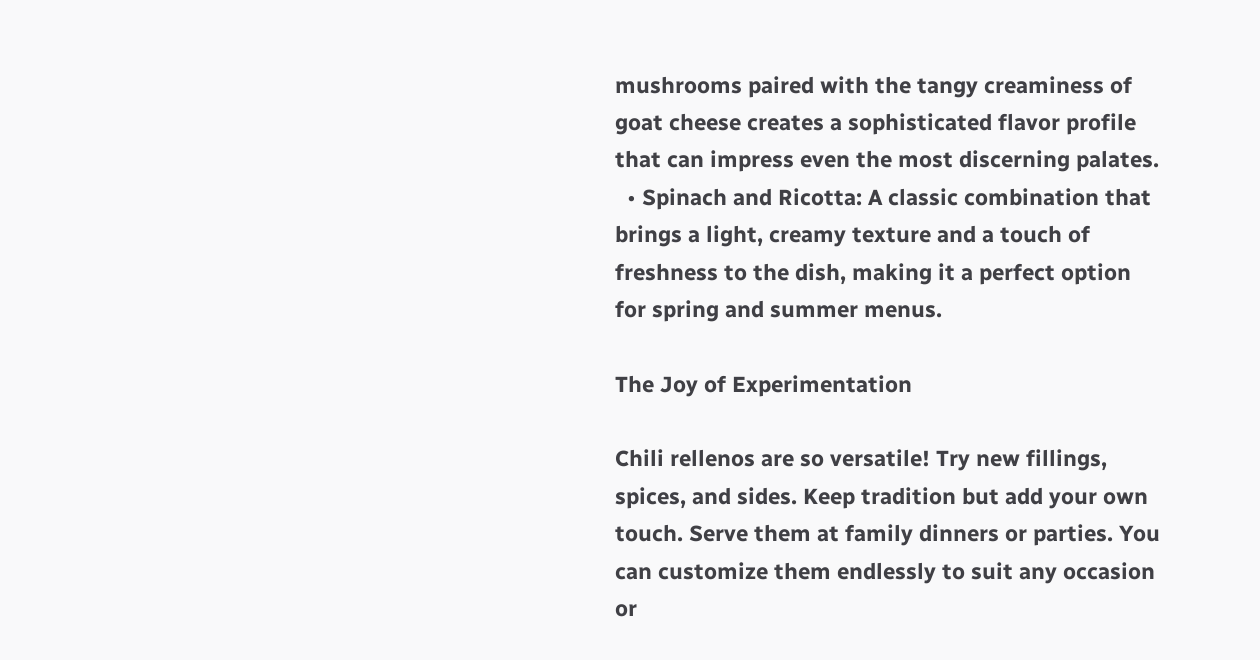mushrooms paired with the tangy creaminess of goat cheese creates a sophisticated flavor profile that can impress even the most discerning palates.
  • Spinach and Ricotta: A classic combination that brings a light, creamy texture and a touch of freshness to the dish, making it a perfect option for spring and summer menus.

The Joy of Experimentation

Chili rellenos are so versatile! Try new fillings, spices, and sides. Keep tradition but add your own touch. Serve them at family dinners or parties. You can customize them endlessly to suit any occasion or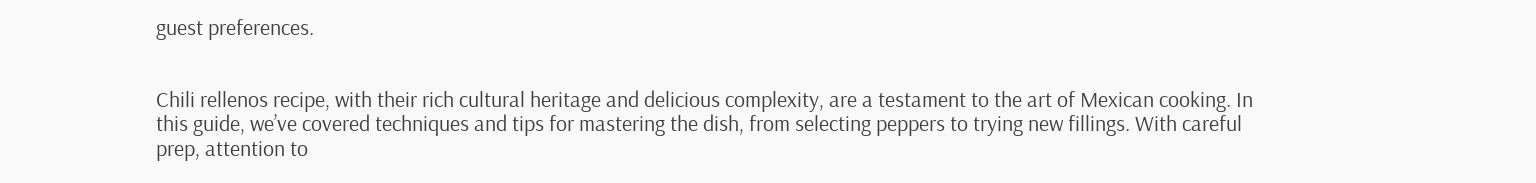guest preferences.


Chili rellenos recipe, with their rich cultural heritage and delicious complexity, are a testament to the art of Mexican cooking. In this guide, we’ve covered techniques and tips for mastering the dish, from selecting peppers to trying new fillings. With careful prep, attention to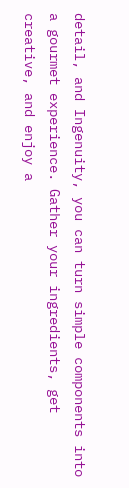detail, and Ingenuity, you can turn simple components into a gourmet experience. Gather your ingredients, get creative, and enjoy a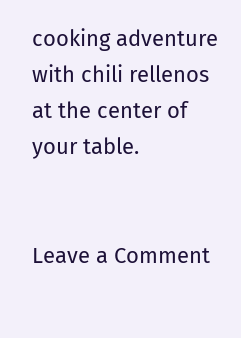cooking adventure with chili rellenos at the center of your table.


Leave a Comment